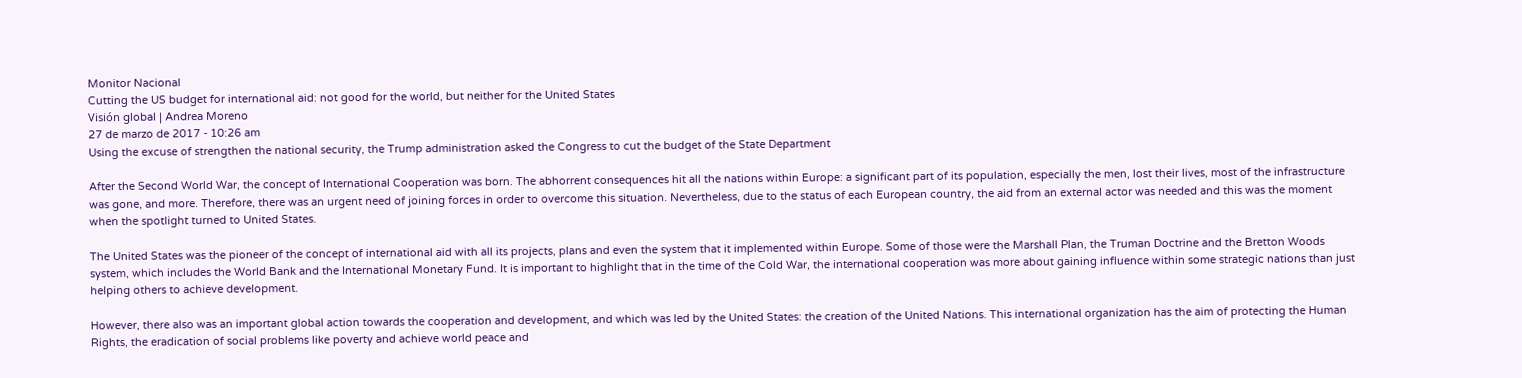Monitor Nacional
Cutting the US budget for international aid: not good for the world, but neither for the United States
Visión global | Andrea Moreno
27 de marzo de 2017 - 10:26 am
Using the excuse of strengthen the national security, the Trump administration asked the Congress to cut the budget of the State Department

After the Second World War, the concept of International Cooperation was born. The abhorrent consequences hit all the nations within Europe: a significant part of its population, especially the men, lost their lives, most of the infrastructure was gone, and more. Therefore, there was an urgent need of joining forces in order to overcome this situation. Nevertheless, due to the status of each European country, the aid from an external actor was needed and this was the moment when the spotlight turned to United States.

The United States was the pioneer of the concept of international aid with all its projects, plans and even the system that it implemented within Europe. Some of those were the Marshall Plan, the Truman Doctrine and the Bretton Woods system, which includes the World Bank and the International Monetary Fund. It is important to highlight that in the time of the Cold War, the international cooperation was more about gaining influence within some strategic nations than just helping others to achieve development.

However, there also was an important global action towards the cooperation and development, and which was led by the United States: the creation of the United Nations. This international organization has the aim of protecting the Human Rights, the eradication of social problems like poverty and achieve world peace and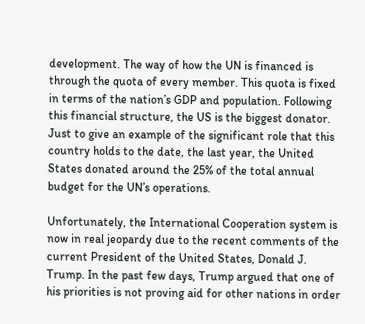development. The way of how the UN is financed is through the quota of every member. This quota is fixed in terms of the nation’s GDP and population. Following this financial structure, the US is the biggest donator. Just to give an example of the significant role that this country holds to the date, the last year, the United States donated around the 25% of the total annual budget for the UN’s operations.

Unfortunately, the International Cooperation system is now in real jeopardy due to the recent comments of the current President of the United States, Donald J. Trump. In the past few days, Trump argued that one of his priorities is not proving aid for other nations in order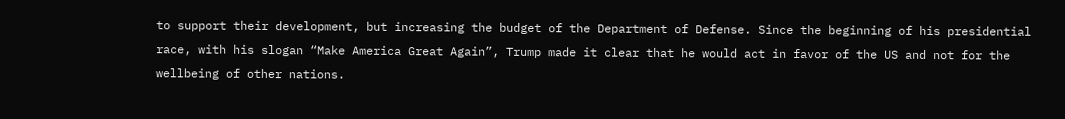to support their development, but increasing the budget of the Department of Defense. Since the beginning of his presidential race, with his slogan “Make America Great Again”, Trump made it clear that he would act in favor of the US and not for the wellbeing of other nations.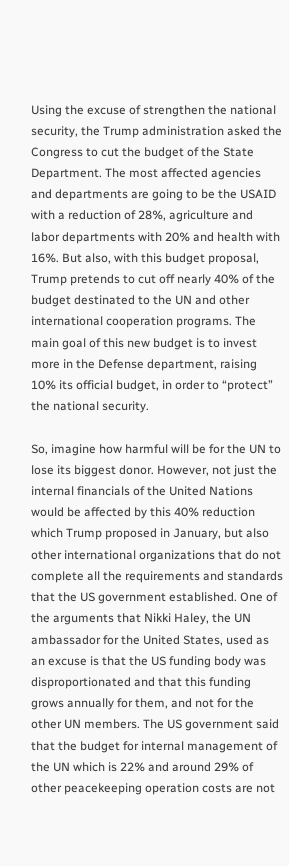Using the excuse of strengthen the national security, the Trump administration asked the Congress to cut the budget of the State Department. The most affected agencies and departments are going to be the USAID with a reduction of 28%, agriculture and labor departments with 20% and health with 16%. But also, with this budget proposal, Trump pretends to cut off nearly 40% of the budget destinated to the UN and other international cooperation programs. The main goal of this new budget is to invest more in the Defense department, raising 10% its official budget, in order to “protect” the national security.

So, imagine how harmful will be for the UN to lose its biggest donor. However, not just the internal financials of the United Nations would be affected by this 40% reduction which Trump proposed in January, but also other international organizations that do not complete all the requirements and standards that the US government established. One of the arguments that Nikki Haley, the UN ambassador for the United States, used as an excuse is that the US funding body was disproportionated and that this funding grows annually for them, and not for the other UN members. The US government said that the budget for internal management of the UN which is 22% and around 29% of other peacekeeping operation costs are not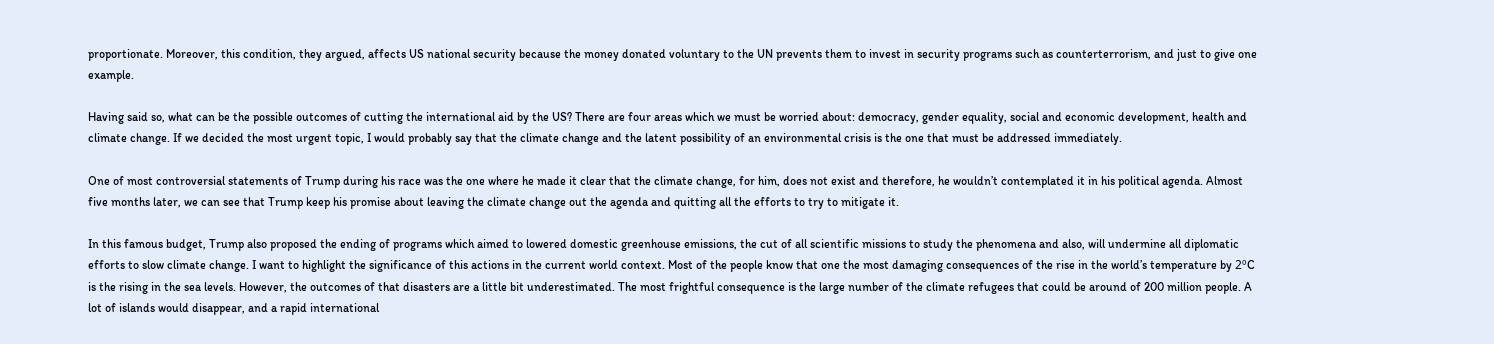proportionate. Moreover, this condition, they argued, affects US national security because the money donated voluntary to the UN prevents them to invest in security programs such as counterterrorism, and just to give one example.

Having said so, what can be the possible outcomes of cutting the international aid by the US? There are four areas which we must be worried about: democracy, gender equality, social and economic development, health and climate change. If we decided the most urgent topic, I would probably say that the climate change and the latent possibility of an environmental crisis is the one that must be addressed immediately.

One of most controversial statements of Trump during his race was the one where he made it clear that the climate change, for him, does not exist and therefore, he wouldn’t contemplated it in his political agenda. Almost five months later, we can see that Trump keep his promise about leaving the climate change out the agenda and quitting all the efforts to try to mitigate it.

In this famous budget, Trump also proposed the ending of programs which aimed to lowered domestic greenhouse emissions, the cut of all scientific missions to study the phenomena and also, will undermine all diplomatic efforts to slow climate change. I want to highlight the significance of this actions in the current world context. Most of the people know that one the most damaging consequences of the rise in the world’s temperature by 2ºC is the rising in the sea levels. However, the outcomes of that disasters are a little bit underestimated. The most frightful consequence is the large number of the climate refugees that could be around of 200 million people. A lot of islands would disappear, and a rapid international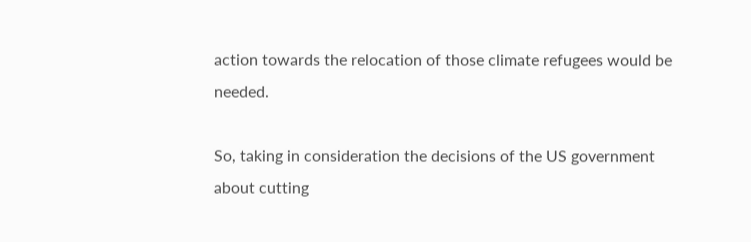action towards the relocation of those climate refugees would be needed.

So, taking in consideration the decisions of the US government about cutting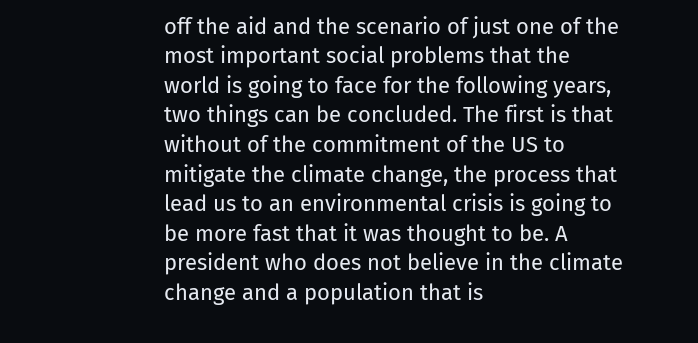off the aid and the scenario of just one of the most important social problems that the world is going to face for the following years, two things can be concluded. The first is that without of the commitment of the US to mitigate the climate change, the process that lead us to an environmental crisis is going to be more fast that it was thought to be. A president who does not believe in the climate change and a population that is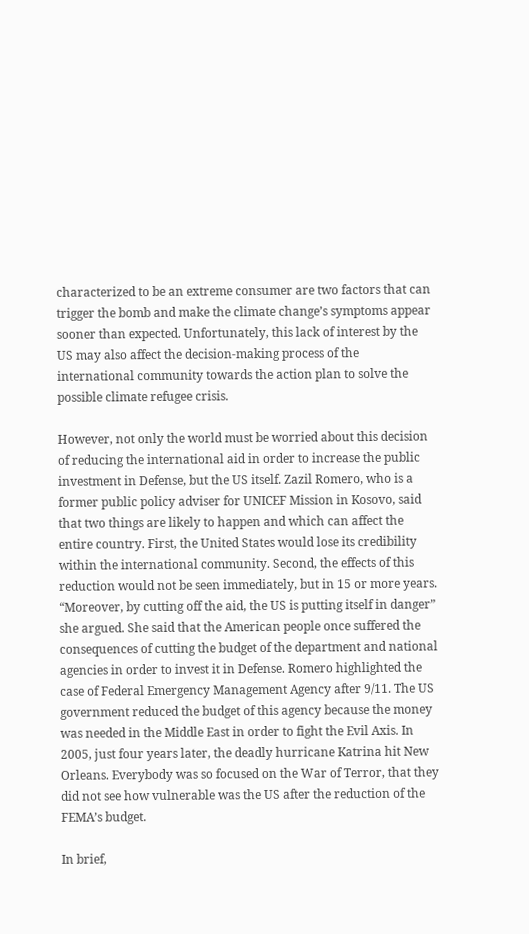characterized to be an extreme consumer are two factors that can trigger the bomb and make the climate change’s symptoms appear sooner than expected. Unfortunately, this lack of interest by the US may also affect the decision-making process of the international community towards the action plan to solve the possible climate refugee crisis.

However, not only the world must be worried about this decision of reducing the international aid in order to increase the public investment in Defense, but the US itself. Zazil Romero, who is a former public policy adviser for UNICEF Mission in Kosovo, said that two things are likely to happen and which can affect the entire country. First, the United States would lose its credibility within the international community. Second, the effects of this reduction would not be seen immediately, but in 15 or more years. “Moreover, by cutting off the aid, the US is putting itself in danger” she argued. She said that the American people once suffered the consequences of cutting the budget of the department and national agencies in order to invest it in Defense. Romero highlighted the case of Federal Emergency Management Agency after 9/11. The US government reduced the budget of this agency because the money was needed in the Middle East in order to fight the Evil Axis. In 2005, just four years later, the deadly hurricane Katrina hit New Orleans. Everybody was so focused on the War of Terror, that they did not see how vulnerable was the US after the reduction of the FEMA’s budget.

In brief,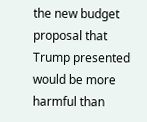the new budget proposal that Trump presented would be more harmful than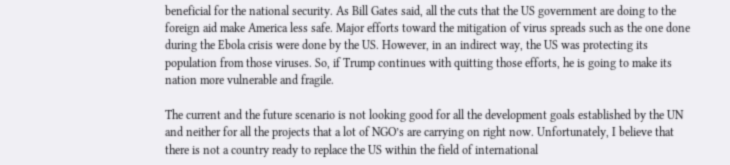beneficial for the national security. As Bill Gates said, all the cuts that the US government are doing to the foreign aid make America less safe. Major efforts toward the mitigation of virus spreads such as the one done during the Ebola crisis were done by the US. However, in an indirect way, the US was protecting its population from those viruses. So, if Trump continues with quitting those efforts, he is going to make its nation more vulnerable and fragile.

The current and the future scenario is not looking good for all the development goals established by the UN and neither for all the projects that a lot of NGO’s are carrying on right now. Unfortunately, I believe that there is not a country ready to replace the US within the field of international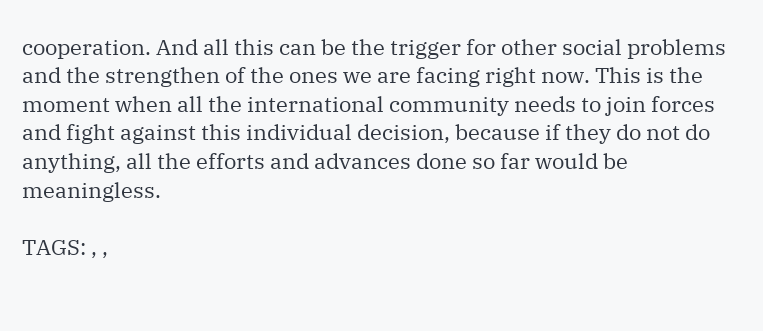cooperation. And all this can be the trigger for other social problems and the strengthen of the ones we are facing right now. This is the moment when all the international community needs to join forces and fight against this individual decision, because if they do not do anything, all the efforts and advances done so far would be meaningless.

TAGS: , ,